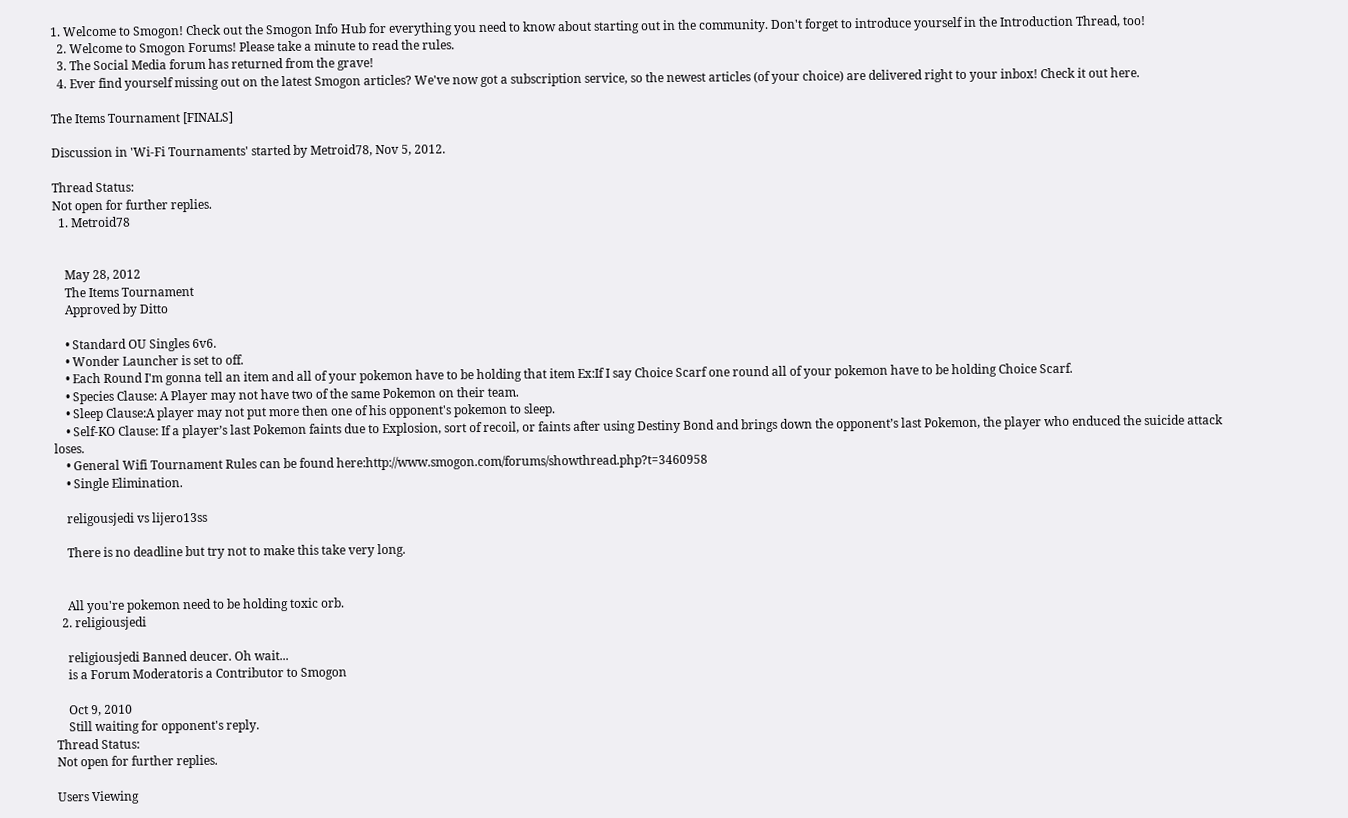1. Welcome to Smogon! Check out the Smogon Info Hub for everything you need to know about starting out in the community. Don't forget to introduce yourself in the Introduction Thread, too!
  2. Welcome to Smogon Forums! Please take a minute to read the rules.
  3. The Social Media forum has returned from the grave!
  4. Ever find yourself missing out on the latest Smogon articles? We've now got a subscription service, so the newest articles (of your choice) are delivered right to your inbox! Check it out here.

The Items Tournament [FINALS]

Discussion in 'Wi-Fi Tournaments' started by Metroid78, Nov 5, 2012.

Thread Status:
Not open for further replies.
  1. Metroid78


    May 28, 2012
    The Items Tournament
    Approved by Ditto

    • Standard OU Singles 6v6.
    • Wonder Launcher is set to off.
    • Each Round I'm gonna tell an item and all of your pokemon have to be holding that item Ex:If I say Choice Scarf one round all of your pokemon have to be holding Choice Scarf.
    • Species Clause: A Player may not have two of the same Pokemon on their team.
    • Sleep Clause:A player may not put more then one of his opponent's pokemon to sleep.
    • Self-KO Clause: If a player’s last Pokemon faints due to Explosion, sort of recoil, or faints after using Destiny Bond and brings down the opponent’s last Pokemon, the player who enduced the suicide attack loses.
    • General Wifi Tournament Rules can be found here:http://www.smogon.com/forums/showthread.php?t=3460958
    • Single Elimination.

    religousjedi vs lijero13ss

    There is no deadline but try not to make this take very long.


    All you're pokemon need to be holding toxic orb.
  2. religiousjedi

    religiousjedi Banned deucer. Oh wait...
    is a Forum Moderatoris a Contributor to Smogon

    Oct 9, 2010
    Still waiting for opponent's reply.
Thread Status:
Not open for further replies.

Users Viewing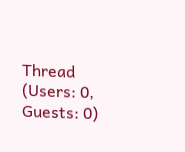Thread (Users: 0, Guests: 0)